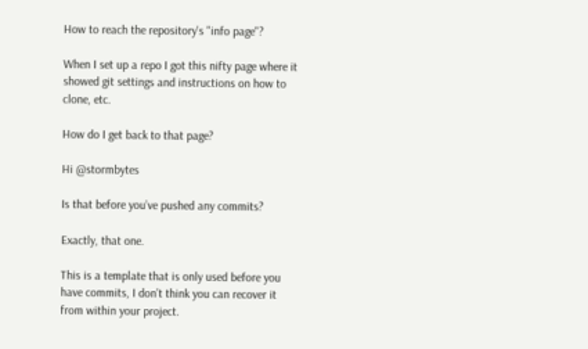How to reach the repository's "info page"?

When I set up a repo I got this nifty page where it showed git settings and instructions on how to clone, etc.

How do I get back to that page?

Hi @stormbytes

Is that before you’ve pushed any commits?

Exactly, that one.

This is a template that is only used before you have commits, I don’t think you can recover it from within your project.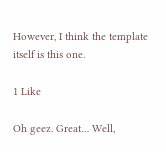However, I think the template itself is this one.

1 Like

Oh geez. Great… Well,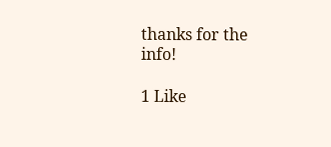thanks for the info!

1 Like